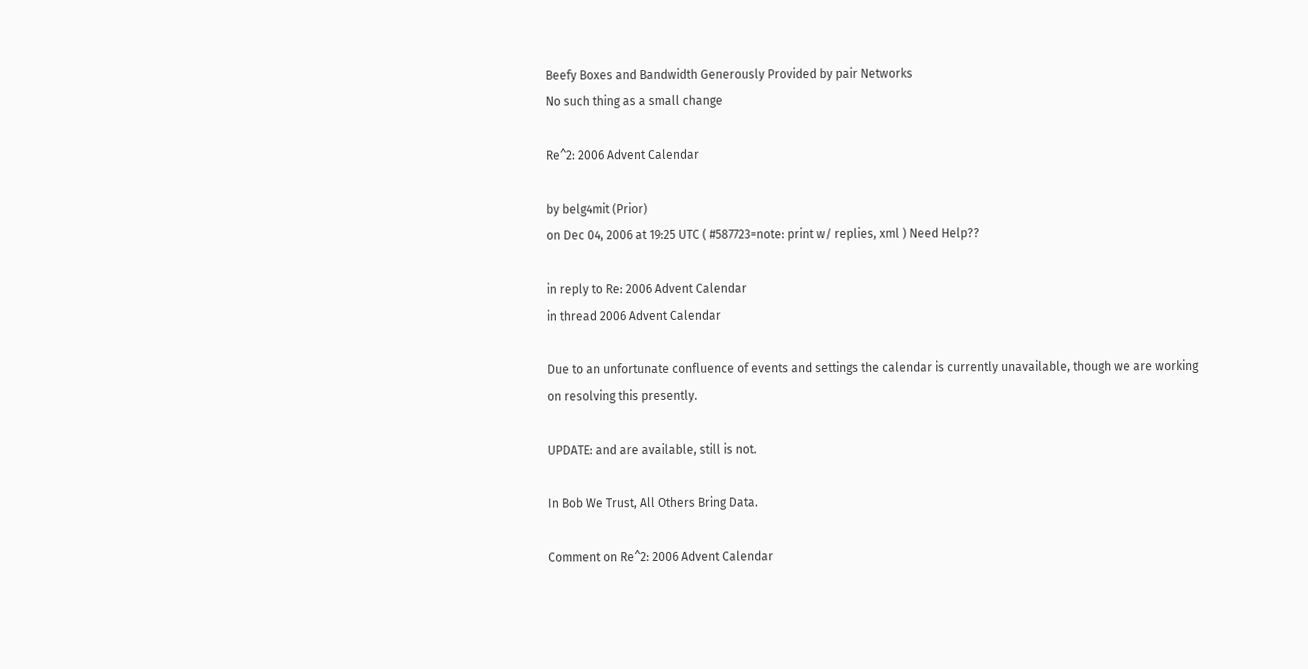Beefy Boxes and Bandwidth Generously Provided by pair Networks
No such thing as a small change

Re^2: 2006 Advent Calendar

by belg4mit (Prior)
on Dec 04, 2006 at 19:25 UTC ( #587723=note: print w/ replies, xml ) Need Help??

in reply to Re: 2006 Advent Calendar
in thread 2006 Advent Calendar

Due to an unfortunate confluence of events and settings the calendar is currently unavailable, though we are working on resolving this presently.

UPDATE: and are available, still is not.

In Bob We Trust, All Others Bring Data.

Comment on Re^2: 2006 Advent Calendar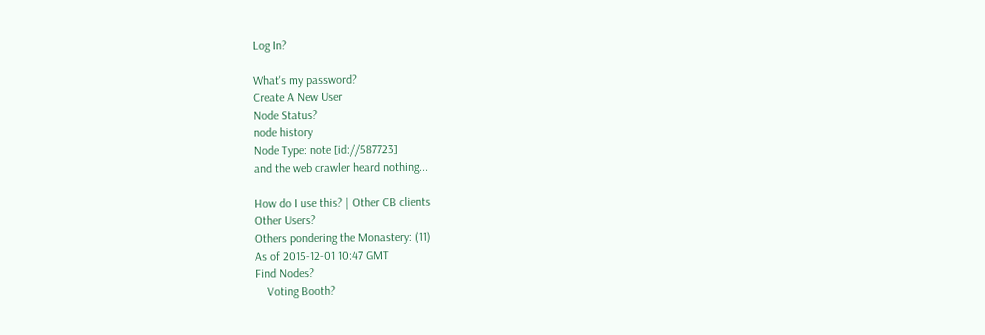Log In?

What's my password?
Create A New User
Node Status?
node history
Node Type: note [id://587723]
and the web crawler heard nothing...

How do I use this? | Other CB clients
Other Users?
Others pondering the Monastery: (11)
As of 2015-12-01 10:47 GMT
Find Nodes?
    Voting Booth?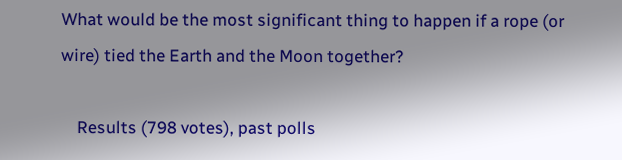What would be the most significant thing to happen if a rope (or wire) tied the Earth and the Moon together?

    Results (798 votes), past polls